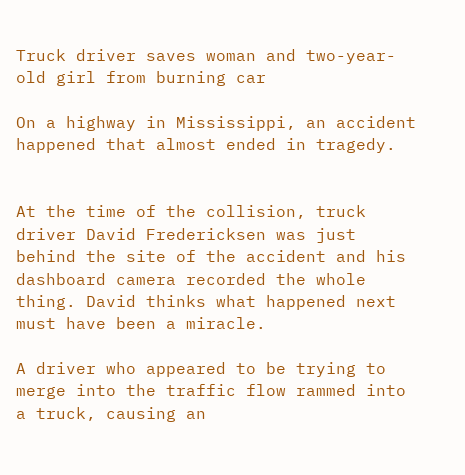Truck driver saves woman and two-year-old girl from burning car

On a highway in Mississippi, an accident happened that almost ended in tragedy.


At the time of the collision, truck driver David Fredericksen was just behind the site of the accident and his dashboard camera recorded the whole thing. David thinks what happened next must have been a miracle.

A driver who appeared to be trying to merge into the traffic flow rammed into a truck, causing an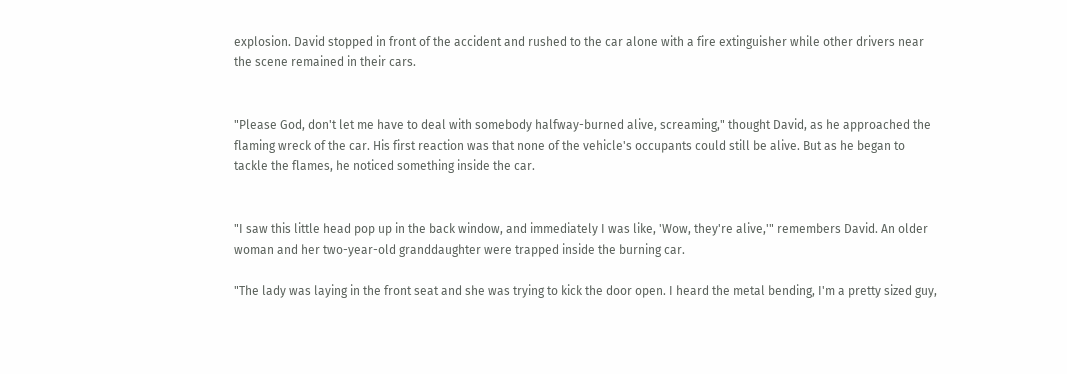explosion. David stopped in front of the accident and rushed to the car alone with a fire extinguisher while other drivers near the scene remained in their cars.


"Please God, don't let me have to deal with somebody halfway-burned alive, screaming," thought David, as he approached the flaming wreck of the car. His first reaction was that none of the vehicle's occupants could still be alive. But as he began to tackle the flames, he noticed something inside the car.


"I saw this little head pop up in the back window, and immediately I was like, 'Wow, they're alive,'" remembers David. An older woman and her two-year-old granddaughter were trapped inside the burning car.

"The lady was laying in the front seat and she was trying to kick the door open. I heard the metal bending, I'm a pretty sized guy,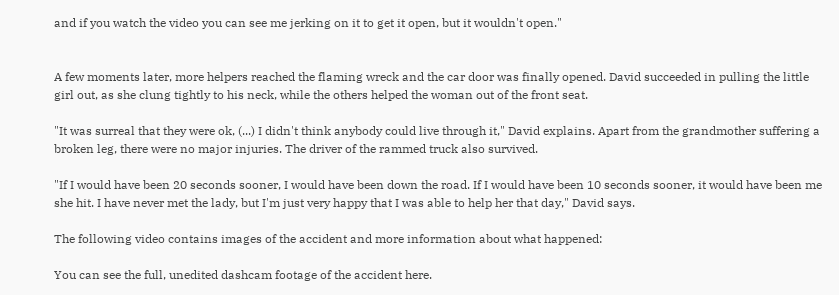and if you watch the video you can see me jerking on it to get it open, but it wouldn't open."


A few moments later, more helpers reached the flaming wreck and the car door was finally opened. David succeeded in pulling the little girl out, as she clung tightly to his neck, while the others helped the woman out of the front seat.

"It was surreal that they were ok, (...) I didn't think anybody could live through it," David explains. Apart from the grandmother suffering a broken leg, there were no major injuries. The driver of the rammed truck also survived.

"If I would have been 20 seconds sooner, I would have been down the road. If I would have been 10 seconds sooner, it would have been me she hit. I have never met the lady, but I'm just very happy that I was able to help her that day," David says.

The following video contains images of the accident and more information about what happened:

You can see the full, unedited dashcam footage of the accident here.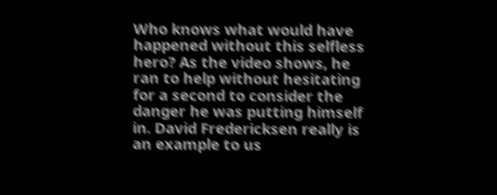Who knows what would have happened without this selfless hero? As the video shows, he ran to help without hesitating for a second to consider the danger he was putting himself in. David Fredericksen really is an example to us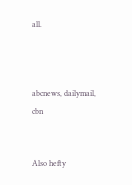all.



abcnews, dailymail, cbn


Also hefty